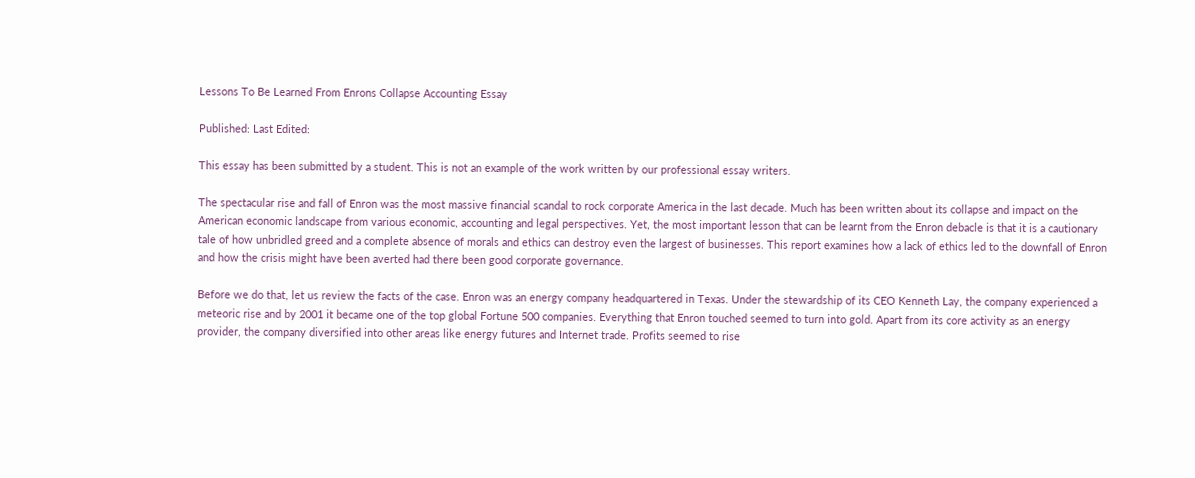Lessons To Be Learned From Enrons Collapse Accounting Essay

Published: Last Edited:

This essay has been submitted by a student. This is not an example of the work written by our professional essay writers.

The spectacular rise and fall of Enron was the most massive financial scandal to rock corporate America in the last decade. Much has been written about its collapse and impact on the American economic landscape from various economic, accounting and legal perspectives. Yet, the most important lesson that can be learnt from the Enron debacle is that it is a cautionary tale of how unbridled greed and a complete absence of morals and ethics can destroy even the largest of businesses. This report examines how a lack of ethics led to the downfall of Enron and how the crisis might have been averted had there been good corporate governance.

Before we do that, let us review the facts of the case. Enron was an energy company headquartered in Texas. Under the stewardship of its CEO Kenneth Lay, the company experienced a meteoric rise and by 2001 it became one of the top global Fortune 500 companies. Everything that Enron touched seemed to turn into gold. Apart from its core activity as an energy provider, the company diversified into other areas like energy futures and Internet trade. Profits seemed to rise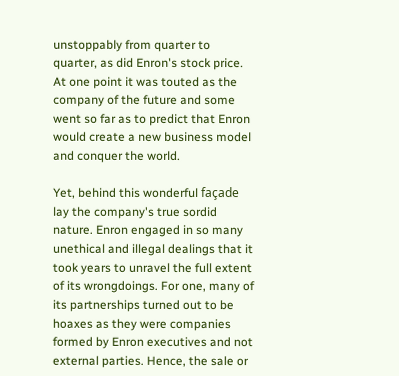unstoppably from quarter to quarter, as did Enron's stock price. At one point it was touted as the company of the future and some went so far as to predict that Enron would create a new business model and conquer the world.

Yet, behind this wonderful façade lay the company's true sordid nature. Enron engaged in so many unethical and illegal dealings that it took years to unravel the full extent of its wrongdoings. For one, many of its partnerships turned out to be hoaxes as they were companies formed by Enron executives and not external parties. Hence, the sale or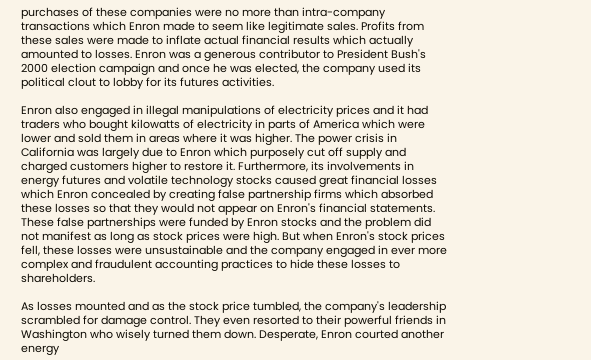purchases of these companies were no more than intra-company transactions which Enron made to seem like legitimate sales. Profits from these sales were made to inflate actual financial results which actually amounted to losses. Enron was a generous contributor to President Bush's 2000 election campaign and once he was elected, the company used its political clout to lobby for its futures activities.

Enron also engaged in illegal manipulations of electricity prices and it had traders who bought kilowatts of electricity in parts of America which were lower and sold them in areas where it was higher. The power crisis in California was largely due to Enron which purposely cut off supply and charged customers higher to restore it. Furthermore, its involvements in energy futures and volatile technology stocks caused great financial losses which Enron concealed by creating false partnership firms which absorbed these losses so that they would not appear on Enron's financial statements. These false partnerships were funded by Enron stocks and the problem did not manifest as long as stock prices were high. But when Enron's stock prices fell, these losses were unsustainable and the company engaged in ever more complex and fraudulent accounting practices to hide these losses to shareholders.

As losses mounted and as the stock price tumbled, the company's leadership scrambled for damage control. They even resorted to their powerful friends in Washington who wisely turned them down. Desperate, Enron courted another energy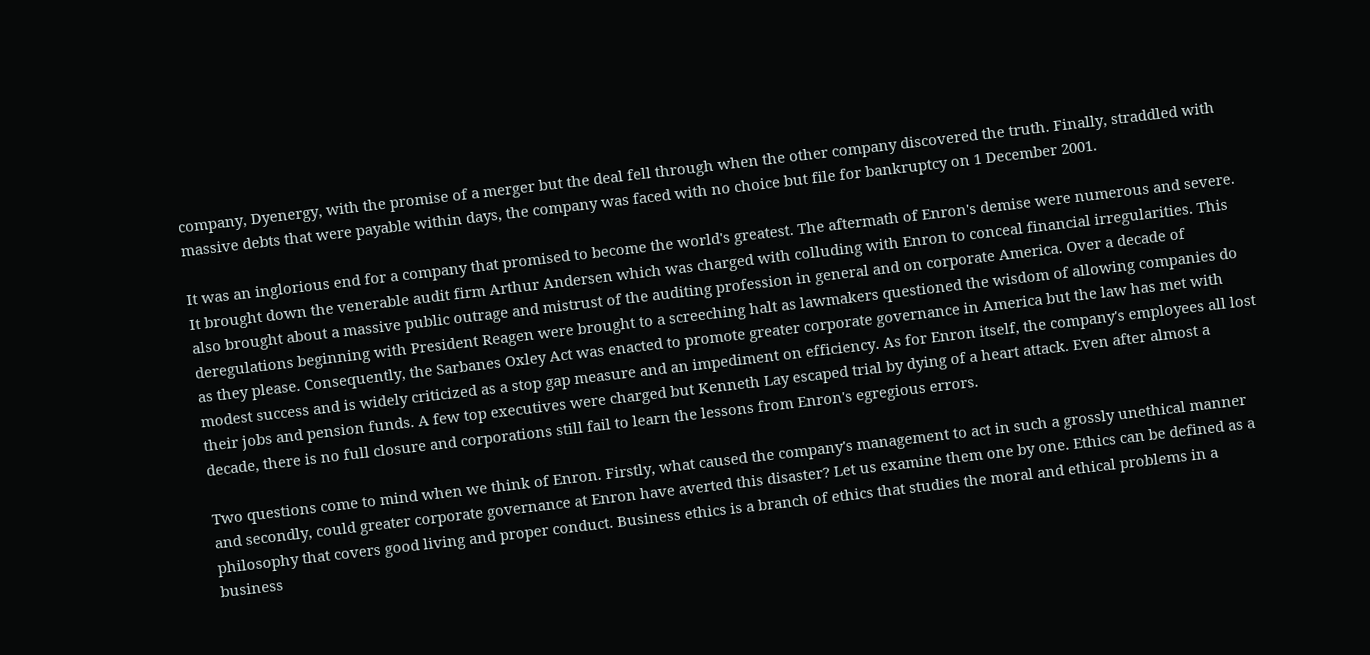company, Dyenergy, with the promise of a merger but the deal fell through when the other company discovered the truth. Finally, straddled with massive debts that were payable within days, the company was faced with no choice but file for bankruptcy on 1 December 2001.

It was an inglorious end for a company that promised to become the world's greatest. The aftermath of Enron's demise were numerous and severe. It brought down the venerable audit firm Arthur Andersen which was charged with colluding with Enron to conceal financial irregularities. This also brought about a massive public outrage and mistrust of the auditing profession in general and on corporate America. Over a decade of deregulations beginning with President Reagen were brought to a screeching halt as lawmakers questioned the wisdom of allowing companies do as they please. Consequently, the Sarbanes Oxley Act was enacted to promote greater corporate governance in America but the law has met with modest success and is widely criticized as a stop gap measure and an impediment on efficiency. As for Enron itself, the company's employees all lost their jobs and pension funds. A few top executives were charged but Kenneth Lay escaped trial by dying of a heart attack. Even after almost a decade, there is no full closure and corporations still fail to learn the lessons from Enron's egregious errors.

Two questions come to mind when we think of Enron. Firstly, what caused the company's management to act in such a grossly unethical manner and secondly, could greater corporate governance at Enron have averted this disaster? Let us examine them one by one. Ethics can be defined as a philosophy that covers good living and proper conduct. Business ethics is a branch of ethics that studies the moral and ethical problems in a business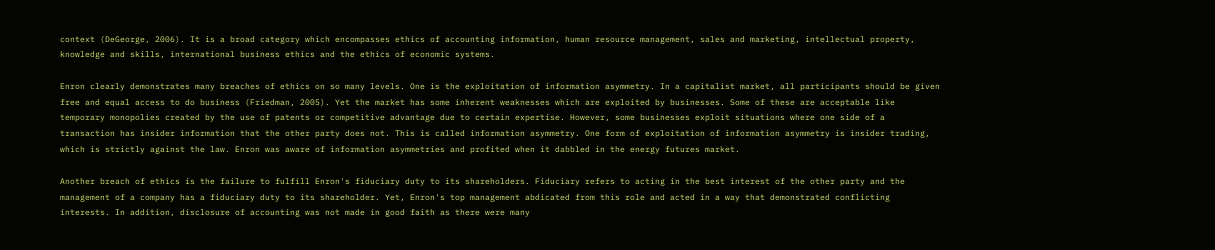context (DeGeorge, 2006). It is a broad category which encompasses ethics of accounting information, human resource management, sales and marketing, intellectual property, knowledge and skills, international business ethics and the ethics of economic systems.

Enron clearly demonstrates many breaches of ethics on so many levels. One is the exploitation of information asymmetry. In a capitalist market, all participants should be given free and equal access to do business (Friedman, 2005). Yet the market has some inherent weaknesses which are exploited by businesses. Some of these are acceptable like temporary monopolies created by the use of patents or competitive advantage due to certain expertise. However, some businesses exploit situations where one side of a transaction has insider information that the other party does not. This is called information asymmetry. One form of exploitation of information asymmetry is insider trading, which is strictly against the law. Enron was aware of information asymmetries and profited when it dabbled in the energy futures market.

Another breach of ethics is the failure to fulfill Enron's fiduciary duty to its shareholders. Fiduciary refers to acting in the best interest of the other party and the management of a company has a fiduciary duty to its shareholder. Yet, Enron's top management abdicated from this role and acted in a way that demonstrated conflicting interests. In addition, disclosure of accounting was not made in good faith as there were many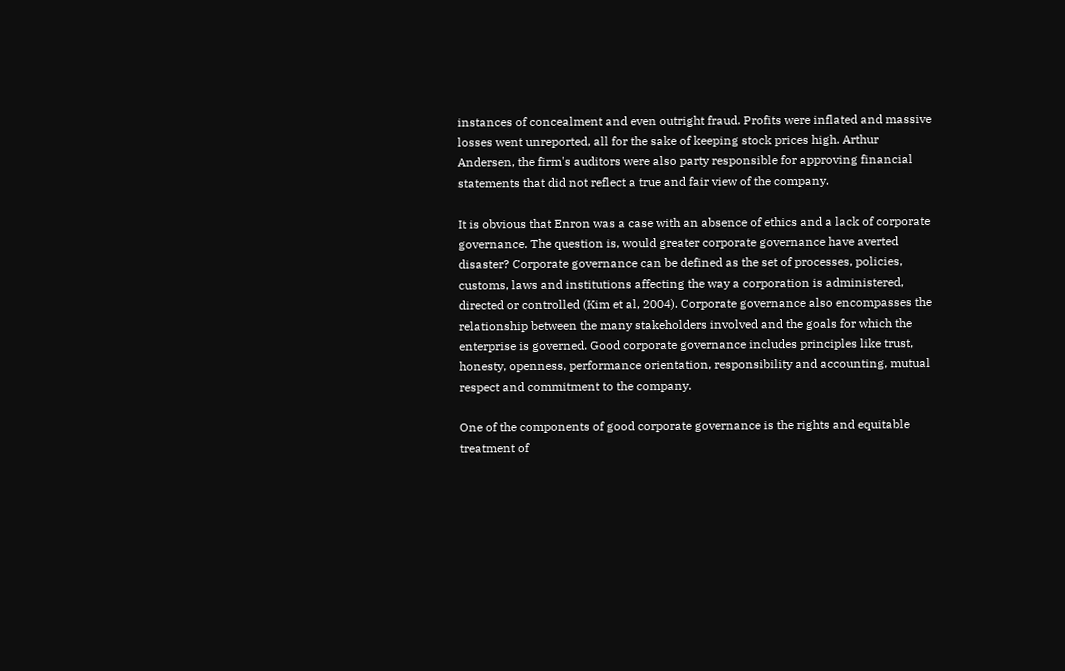instances of concealment and even outright fraud. Profits were inflated and massive losses went unreported, all for the sake of keeping stock prices high. Arthur Andersen, the firm's auditors were also party responsible for approving financial statements that did not reflect a true and fair view of the company.

It is obvious that Enron was a case with an absence of ethics and a lack of corporate governance. The question is, would greater corporate governance have averted disaster? Corporate governance can be defined as the set of processes, policies, customs, laws and institutions affecting the way a corporation is administered, directed or controlled (Kim et al, 2004). Corporate governance also encompasses the relationship between the many stakeholders involved and the goals for which the enterprise is governed. Good corporate governance includes principles like trust, honesty, openness, performance orientation, responsibility and accounting, mutual respect and commitment to the company.

One of the components of good corporate governance is the rights and equitable treatment of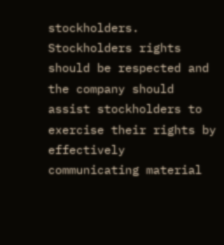stockholders. Stockholders rights should be respected and the company should assist stockholders to exercise their rights by effectively communicating material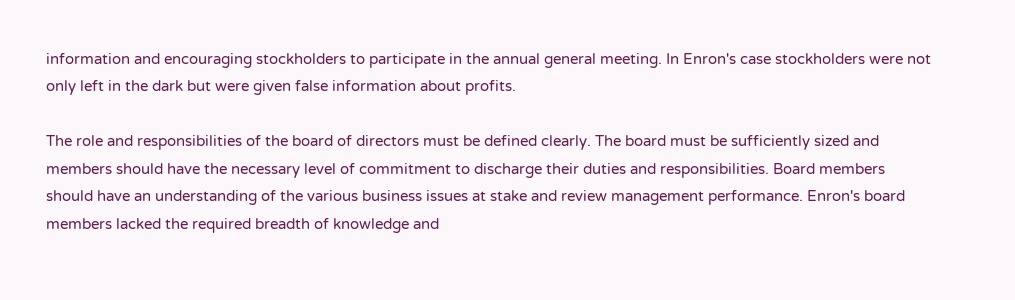information and encouraging stockholders to participate in the annual general meeting. In Enron's case stockholders were not only left in the dark but were given false information about profits.

The role and responsibilities of the board of directors must be defined clearly. The board must be sufficiently sized and members should have the necessary level of commitment to discharge their duties and responsibilities. Board members should have an understanding of the various business issues at stake and review management performance. Enron's board members lacked the required breadth of knowledge and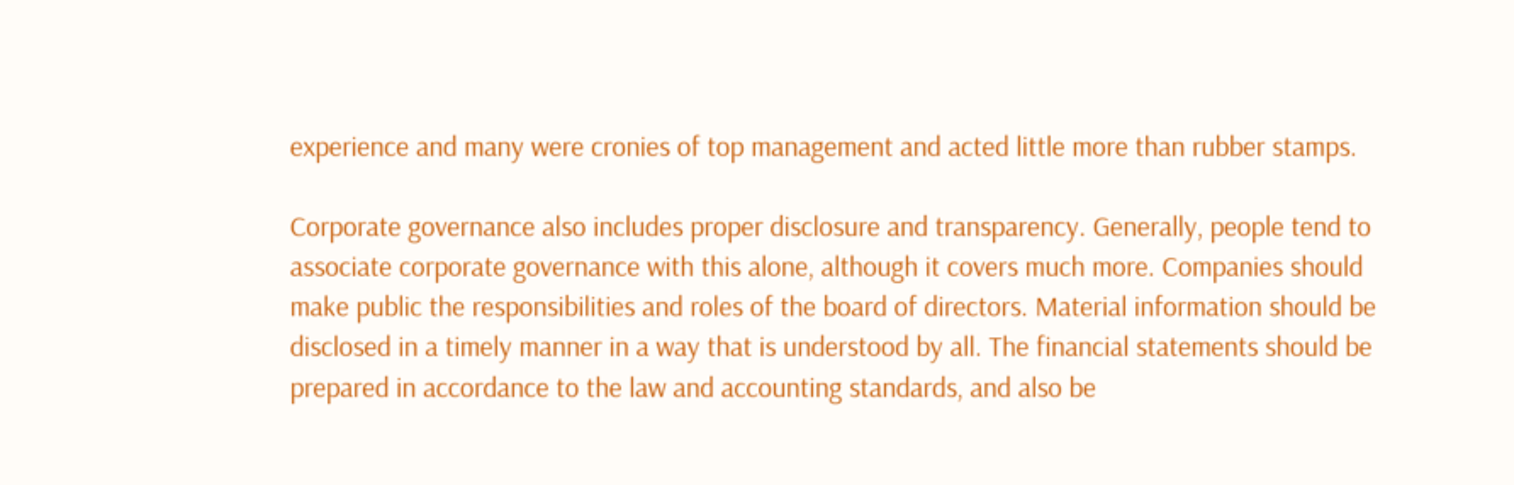experience and many were cronies of top management and acted little more than rubber stamps.

Corporate governance also includes proper disclosure and transparency. Generally, people tend to associate corporate governance with this alone, although it covers much more. Companies should make public the responsibilities and roles of the board of directors. Material information should be disclosed in a timely manner in a way that is understood by all. The financial statements should be prepared in accordance to the law and accounting standards, and also be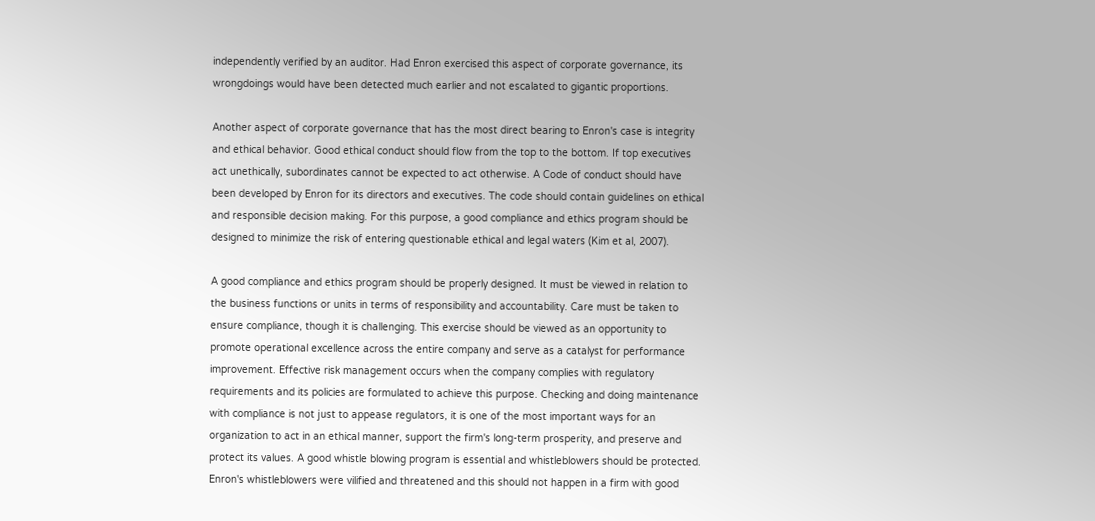independently verified by an auditor. Had Enron exercised this aspect of corporate governance, its wrongdoings would have been detected much earlier and not escalated to gigantic proportions.

Another aspect of corporate governance that has the most direct bearing to Enron's case is integrity and ethical behavior. Good ethical conduct should flow from the top to the bottom. If top executives act unethically, subordinates cannot be expected to act otherwise. A Code of conduct should have been developed by Enron for its directors and executives. The code should contain guidelines on ethical and responsible decision making. For this purpose, a good compliance and ethics program should be designed to minimize the risk of entering questionable ethical and legal waters (Kim et al, 2007).

A good compliance and ethics program should be properly designed. It must be viewed in relation to the business functions or units in terms of responsibility and accountability. Care must be taken to ensure compliance, though it is challenging. This exercise should be viewed as an opportunity to promote operational excellence across the entire company and serve as a catalyst for performance improvement. Effective risk management occurs when the company complies with regulatory requirements and its policies are formulated to achieve this purpose. Checking and doing maintenance with compliance is not just to appease regulators, it is one of the most important ways for an organization to act in an ethical manner, support the firm's long-term prosperity, and preserve and protect its values. A good whistle blowing program is essential and whistleblowers should be protected. Enron's whistleblowers were vilified and threatened and this should not happen in a firm with good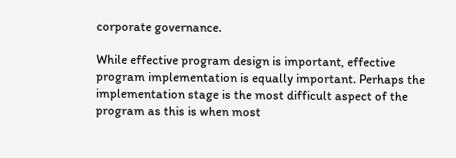corporate governance.

While effective program design is important, effective program implementation is equally important. Perhaps the implementation stage is the most difficult aspect of the program as this is when most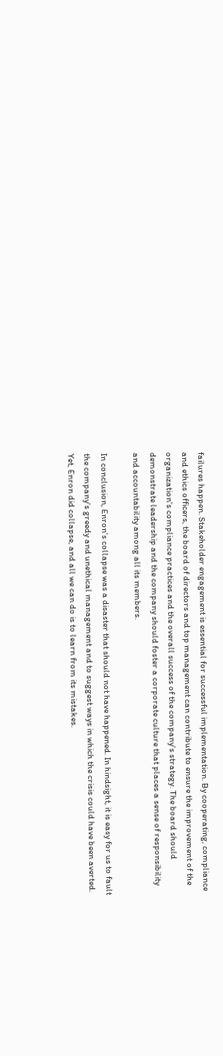failures happen. Stakeholder engagement is essential for successful implementation. By cooperating, compliance and ethics officers, the board of directors and top management can contribute to ensure the improvement of the organization's compliance practices and the overall success of the company's strategy. The board should demonstrate leadership and the company should foster a corporate culture that places a sense of responsibility and accountability among all its members.

In conclusion, Enron's collapse was a disaster that should not have happened. In hindsight, it is easy for us to fault the company's greedy and unethical management and to suggest ways in which the crisis could have been averted. Yet, Enron did collapse, and all we can do is to learn from its mistakes.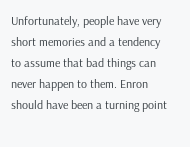Unfortunately, people have very short memories and a tendency to assume that bad things can never happen to them. Enron should have been a turning point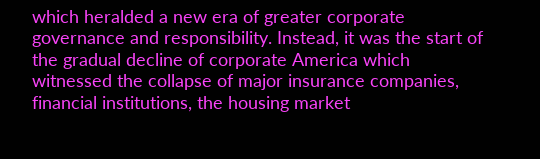which heralded a new era of greater corporate governance and responsibility. Instead, it was the start of the gradual decline of corporate America which witnessed the collapse of major insurance companies, financial institutions, the housing market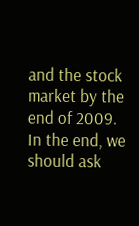and the stock market by the end of 2009. In the end, we should ask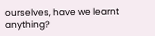ourselves, have we learnt anything?